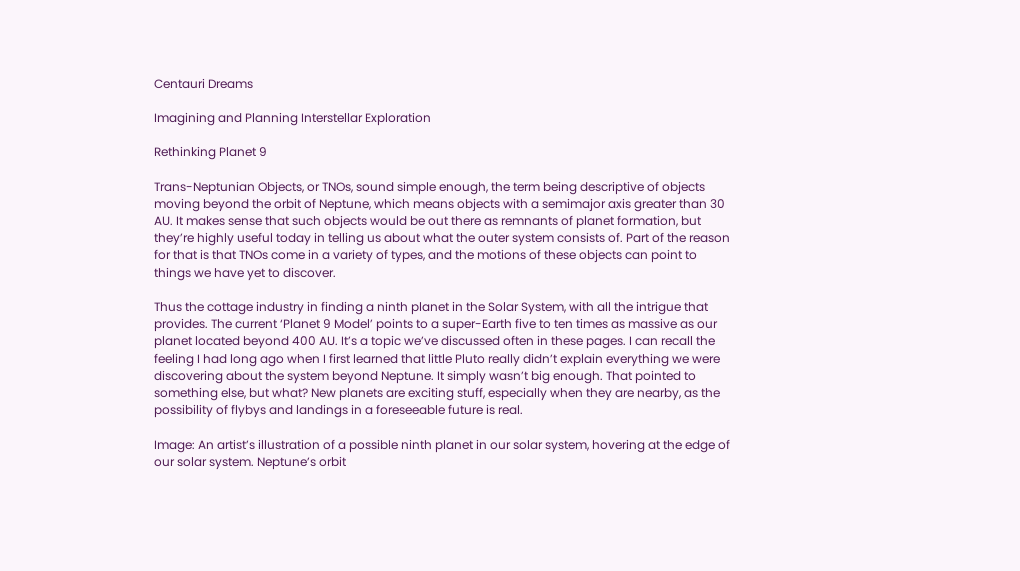Centauri Dreams

Imagining and Planning Interstellar Exploration

Rethinking Planet 9

Trans-Neptunian Objects, or TNOs, sound simple enough, the term being descriptive of objects moving beyond the orbit of Neptune, which means objects with a semimajor axis greater than 30 AU. It makes sense that such objects would be out there as remnants of planet formation, but they’re highly useful today in telling us about what the outer system consists of. Part of the reason for that is that TNOs come in a variety of types, and the motions of these objects can point to things we have yet to discover.

Thus the cottage industry in finding a ninth planet in the Solar System, with all the intrigue that provides. The current ‘Planet 9 Model’ points to a super-Earth five to ten times as massive as our planet located beyond 400 AU. It’s a topic we’ve discussed often in these pages. I can recall the feeling I had long ago when I first learned that little Pluto really didn’t explain everything we were discovering about the system beyond Neptune. It simply wasn’t big enough. That pointed to something else, but what? New planets are exciting stuff, especially when they are nearby, as the possibility of flybys and landings in a foreseeable future is real.

Image: An artist’s illustration of a possible ninth planet in our solar system, hovering at the edge of our solar system. Neptune’s orbit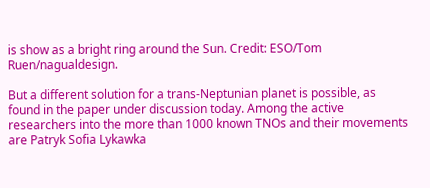is show as a bright ring around the Sun. Credit: ESO/Tom Ruen/nagualdesign.

But a different solution for a trans-Neptunian planet is possible, as found in the paper under discussion today. Among the active researchers into the more than 1000 known TNOs and their movements are Patryk Sofia Lykawka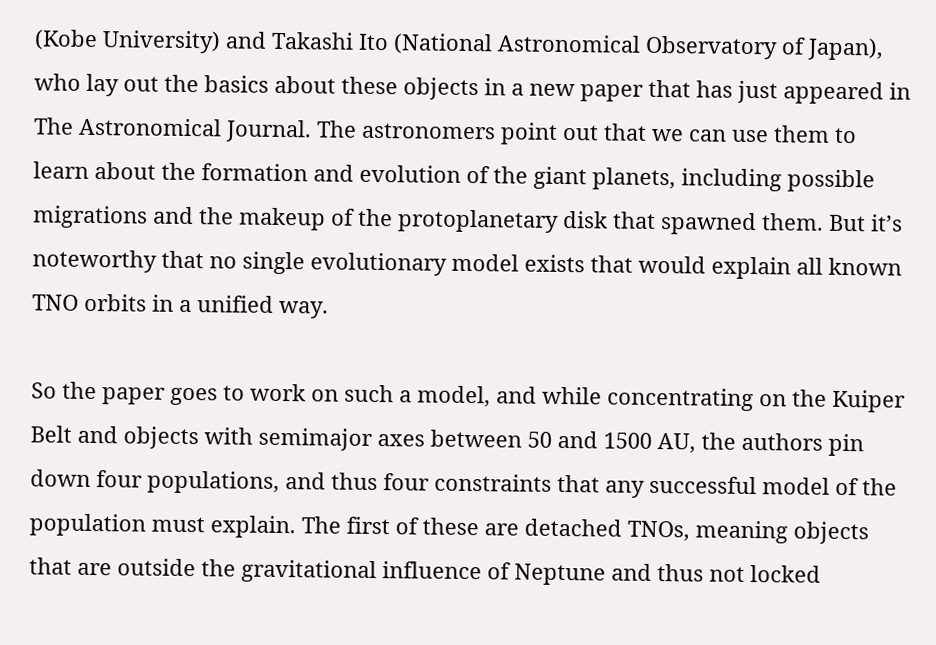(Kobe University) and Takashi Ito (National Astronomical Observatory of Japan), who lay out the basics about these objects in a new paper that has just appeared in The Astronomical Journal. The astronomers point out that we can use them to learn about the formation and evolution of the giant planets, including possible migrations and the makeup of the protoplanetary disk that spawned them. But it’s noteworthy that no single evolutionary model exists that would explain all known TNO orbits in a unified way.

So the paper goes to work on such a model, and while concentrating on the Kuiper Belt and objects with semimajor axes between 50 and 1500 AU, the authors pin down four populations, and thus four constraints that any successful model of the population must explain. The first of these are detached TNOs, meaning objects that are outside the gravitational influence of Neptune and thus not locked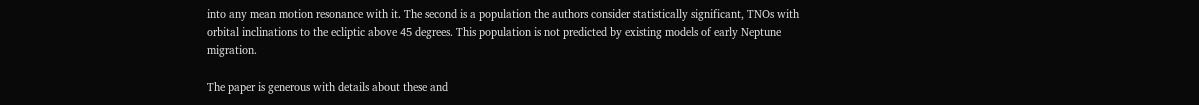into any mean motion resonance with it. The second is a population the authors consider statistically significant, TNOs with orbital inclinations to the ecliptic above 45 degrees. This population is not predicted by existing models of early Neptune migration.

The paper is generous with details about these and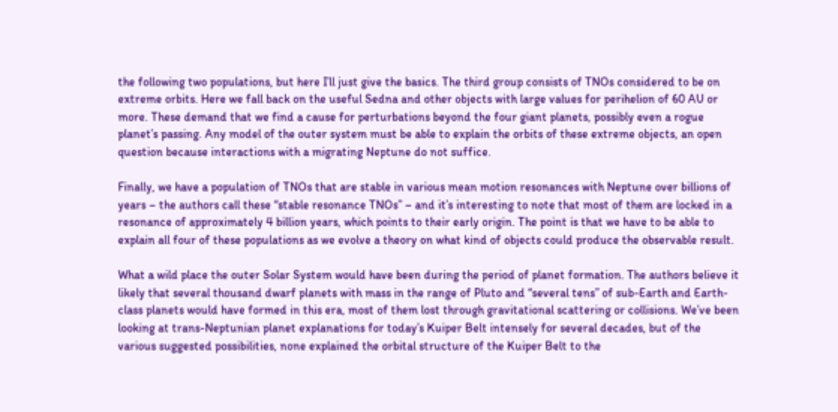the following two populations, but here I’ll just give the basics. The third group consists of TNOs considered to be on extreme orbits. Here we fall back on the useful Sedna and other objects with large values for perihelion of 60 AU or more. These demand that we find a cause for perturbations beyond the four giant planets, possibly even a rogue planet’s passing. Any model of the outer system must be able to explain the orbits of these extreme objects, an open question because interactions with a migrating Neptune do not suffice.

Finally, we have a population of TNOs that are stable in various mean motion resonances with Neptune over billions of years – the authors call these “stable resonance TNOs” – and it’s interesting to note that most of them are locked in a resonance of approximately 4 billion years, which points to their early origin. The point is that we have to be able to explain all four of these populations as we evolve a theory on what kind of objects could produce the observable result.

What a wild place the outer Solar System would have been during the period of planet formation. The authors believe it likely that several thousand dwarf planets with mass in the range of Pluto and “several tens” of sub-Earth and Earth-class planets would have formed in this era, most of them lost through gravitational scattering or collisions. We’ve been looking at trans-Neptunian planet explanations for today’s Kuiper Belt intensely for several decades, but of the various suggested possibilities, none explained the orbital structure of the Kuiper Belt to the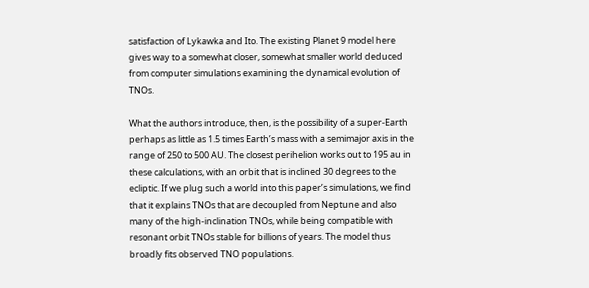satisfaction of Lykawka and Ito. The existing Planet 9 model here gives way to a somewhat closer, somewhat smaller world deduced from computer simulations examining the dynamical evolution of TNOs.

What the authors introduce, then, is the possibility of a super-Earth perhaps as little as 1.5 times Earth’s mass with a semimajor axis in the range of 250 to 500 AU. The closest perihelion works out to 195 au in these calculations, with an orbit that is inclined 30 degrees to the ecliptic. If we plug such a world into this paper’s simulations, we find that it explains TNOs that are decoupled from Neptune and also many of the high-inclination TNOs, while being compatible with resonant orbit TNOs stable for billions of years. The model thus broadly fits observed TNO populations.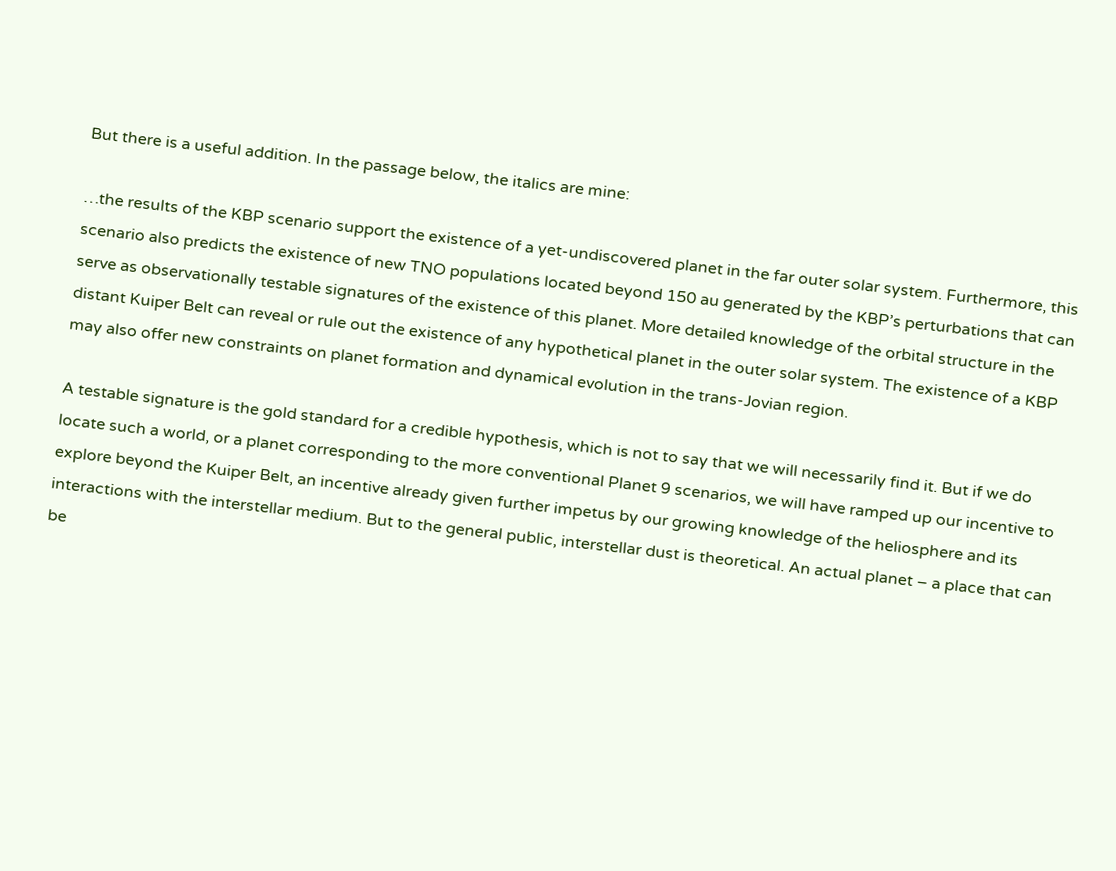But there is a useful addition. In the passage below, the italics are mine:

…the results of the KBP scenario support the existence of a yet-undiscovered planet in the far outer solar system. Furthermore, this scenario also predicts the existence of new TNO populations located beyond 150 au generated by the KBP’s perturbations that can serve as observationally testable signatures of the existence of this planet. More detailed knowledge of the orbital structure in the distant Kuiper Belt can reveal or rule out the existence of any hypothetical planet in the outer solar system. The existence of a KBP may also offer new constraints on planet formation and dynamical evolution in the trans-Jovian region.

A testable signature is the gold standard for a credible hypothesis, which is not to say that we will necessarily find it. But if we do locate such a world, or a planet corresponding to the more conventional Planet 9 scenarios, we will have ramped up our incentive to explore beyond the Kuiper Belt, an incentive already given further impetus by our growing knowledge of the heliosphere and its interactions with the interstellar medium. But to the general public, interstellar dust is theoretical. An actual planet – a place that can be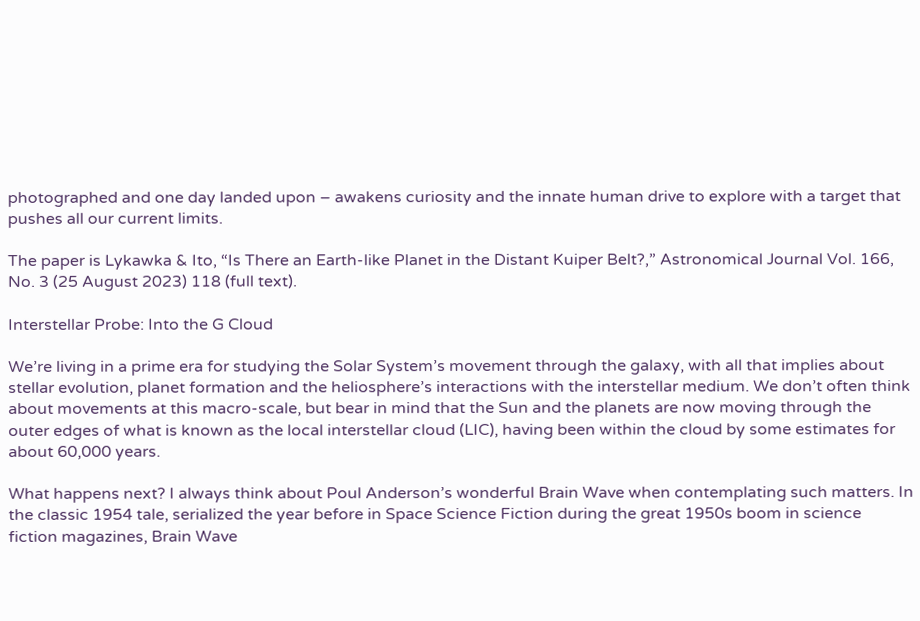photographed and one day landed upon – awakens curiosity and the innate human drive to explore with a target that pushes all our current limits.

The paper is Lykawka & Ito, “Is There an Earth-like Planet in the Distant Kuiper Belt?,” Astronomical Journal Vol. 166, No. 3 (25 August 2023) 118 (full text).

Interstellar Probe: Into the G Cloud

We’re living in a prime era for studying the Solar System’s movement through the galaxy, with all that implies about stellar evolution, planet formation and the heliosphere’s interactions with the interstellar medium. We don’t often think about movements at this macro-scale, but bear in mind that the Sun and the planets are now moving through the outer edges of what is known as the local interstellar cloud (LIC), having been within the cloud by some estimates for about 60,000 years.

What happens next? I always think about Poul Anderson’s wonderful Brain Wave when contemplating such matters. In the classic 1954 tale, serialized the year before in Space Science Fiction during the great 1950s boom in science fiction magazines, Brain Wave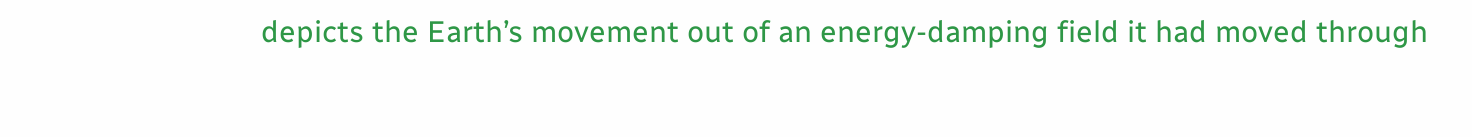depicts the Earth’s movement out of an energy-damping field it had moved through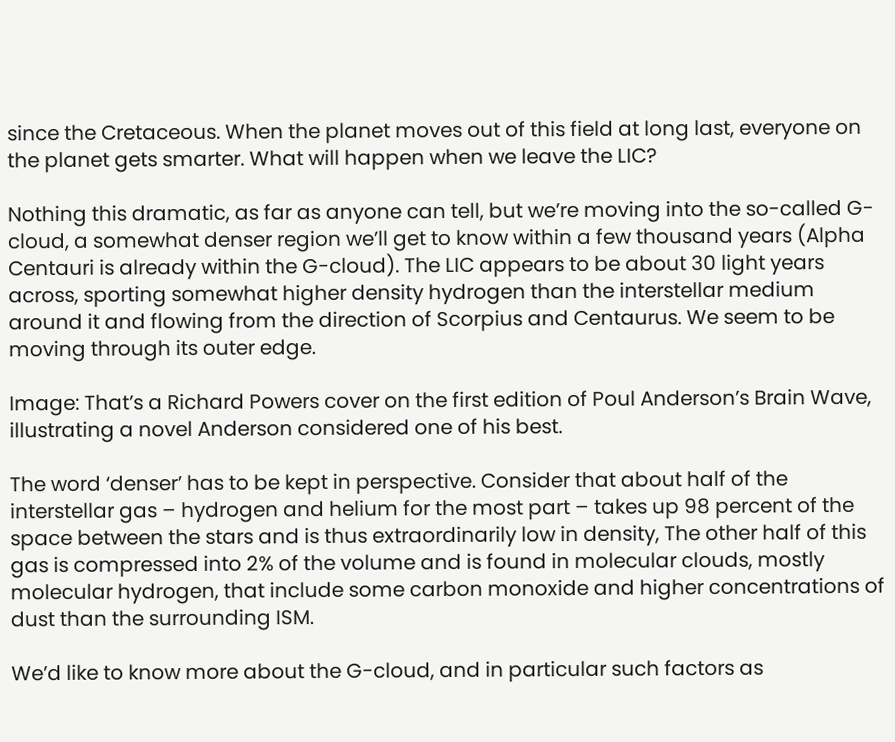since the Cretaceous. When the planet moves out of this field at long last, everyone on the planet gets smarter. What will happen when we leave the LIC?

Nothing this dramatic, as far as anyone can tell, but we’re moving into the so-called G-cloud, a somewhat denser region we’ll get to know within a few thousand years (Alpha Centauri is already within the G-cloud). The LIC appears to be about 30 light years across, sporting somewhat higher density hydrogen than the interstellar medium around it and flowing from the direction of Scorpius and Centaurus. We seem to be moving through its outer edge.

Image: That’s a Richard Powers cover on the first edition of Poul Anderson’s Brain Wave, illustrating a novel Anderson considered one of his best.

The word ‘denser’ has to be kept in perspective. Consider that about half of the interstellar gas – hydrogen and helium for the most part – takes up 98 percent of the space between the stars and is thus extraordinarily low in density, The other half of this gas is compressed into 2% of the volume and is found in molecular clouds, mostly molecular hydrogen, that include some carbon monoxide and higher concentrations of dust than the surrounding ISM.

We’d like to know more about the G-cloud, and in particular such factors as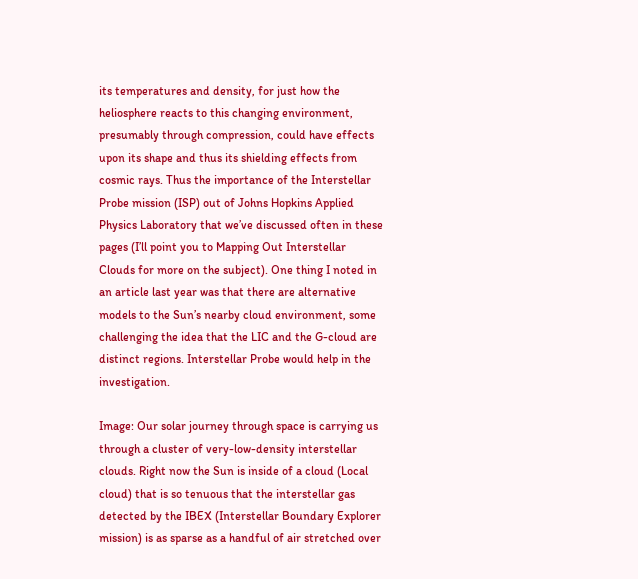its temperatures and density, for just how the heliosphere reacts to this changing environment, presumably through compression, could have effects upon its shape and thus its shielding effects from cosmic rays. Thus the importance of the Interstellar Probe mission (ISP) out of Johns Hopkins Applied Physics Laboratory that we’ve discussed often in these pages (I’ll point you to Mapping Out Interstellar Clouds for more on the subject). One thing I noted in an article last year was that there are alternative models to the Sun’s nearby cloud environment, some challenging the idea that the LIC and the G-cloud are distinct regions. Interstellar Probe would help in the investigation.

Image: Our solar journey through space is carrying us through a cluster of very-low-density interstellar clouds. Right now the Sun is inside of a cloud (Local cloud) that is so tenuous that the interstellar gas detected by the IBEX (Interstellar Boundary Explorer mission) is as sparse as a handful of air stretched over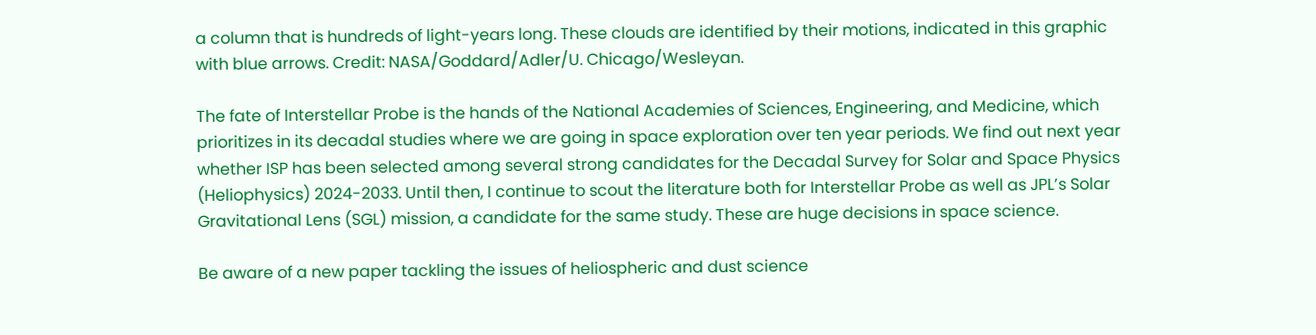a column that is hundreds of light-years long. These clouds are identified by their motions, indicated in this graphic with blue arrows. Credit: NASA/Goddard/Adler/U. Chicago/Wesleyan.

The fate of Interstellar Probe is the hands of the National Academies of Sciences, Engineering, and Medicine, which prioritizes in its decadal studies where we are going in space exploration over ten year periods. We find out next year whether ISP has been selected among several strong candidates for the Decadal Survey for Solar and Space Physics (Heliophysics) 2024-2033. Until then, I continue to scout the literature both for Interstellar Probe as well as JPL’s Solar Gravitational Lens (SGL) mission, a candidate for the same study. These are huge decisions in space science.

Be aware of a new paper tackling the issues of heliospheric and dust science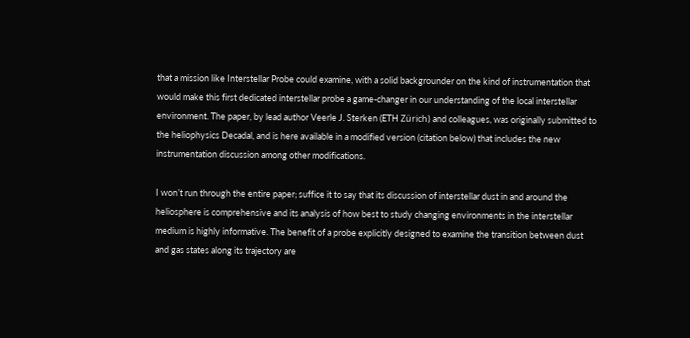that a mission like Interstellar Probe could examine, with a solid backgrounder on the kind of instrumentation that would make this first dedicated interstellar probe a game-changer in our understanding of the local interstellar environment. The paper, by lead author Veerle J. Sterken (ETH Zürich) and colleagues, was originally submitted to the heliophysics Decadal, and is here available in a modified version (citation below) that includes the new instrumentation discussion among other modifications.

I won’t run through the entire paper; suffice it to say that its discussion of interstellar dust in and around the heliosphere is comprehensive and its analysis of how best to study changing environments in the interstellar medium is highly informative. The benefit of a probe explicitly designed to examine the transition between dust and gas states along its trajectory are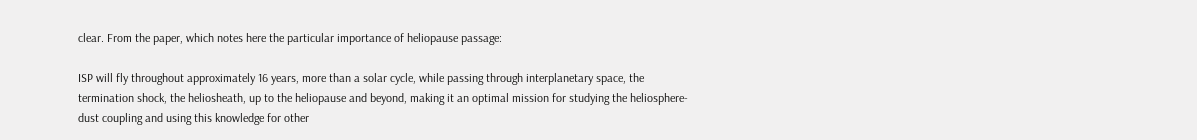clear. From the paper, which notes here the particular importance of heliopause passage:

ISP will fly throughout approximately 16 years, more than a solar cycle, while passing through interplanetary space, the termination shock, the heliosheath, up to the heliopause and beyond, making it an optimal mission for studying the heliosphere-dust coupling and using this knowledge for other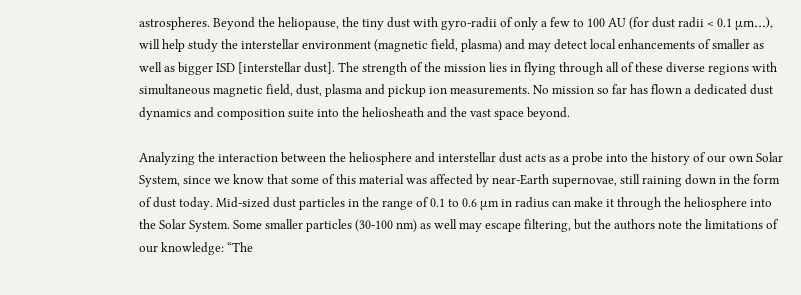astrospheres. Beyond the heliopause, the tiny dust with gyro-radii of only a few to 100 AU (for dust radii < 0.1 μm…), will help study the interstellar environment (magnetic field, plasma) and may detect local enhancements of smaller as well as bigger ISD [interstellar dust]. The strength of the mission lies in flying through all of these diverse regions with simultaneous magnetic field, dust, plasma and pickup ion measurements. No mission so far has flown a dedicated dust dynamics and composition suite into the heliosheath and the vast space beyond.

Analyzing the interaction between the heliosphere and interstellar dust acts as a probe into the history of our own Solar System, since we know that some of this material was affected by near-Earth supernovae, still raining down in the form of dust today. Mid-sized dust particles in the range of 0.1 to 0.6 μm in radius can make it through the heliosphere into the Solar System. Some smaller particles (30-100 nm) as well may escape filtering, but the authors note the limitations of our knowledge: “The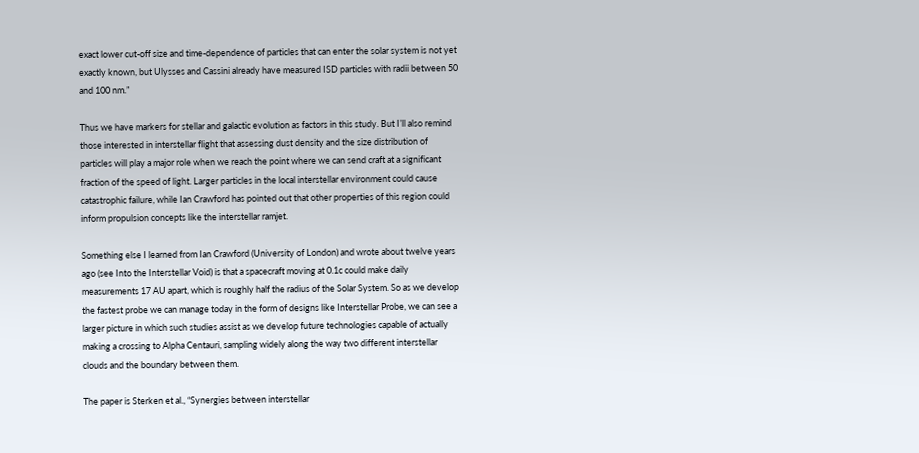exact lower cut-off size and time-dependence of particles that can enter the solar system is not yet exactly known, but Ulysses and Cassini already have measured ISD particles with radii between 50 and 100 nm.”

Thus we have markers for stellar and galactic evolution as factors in this study. But I’ll also remind those interested in interstellar flight that assessing dust density and the size distribution of particles will play a major role when we reach the point where we can send craft at a significant fraction of the speed of light. Larger particles in the local interstellar environment could cause catastrophic failure, while Ian Crawford has pointed out that other properties of this region could inform propulsion concepts like the interstellar ramjet.

Something else I learned from Ian Crawford (University of London) and wrote about twelve years ago (see Into the Interstellar Void) is that a spacecraft moving at 0.1c could make daily measurements 17 AU apart, which is roughly half the radius of the Solar System. So as we develop the fastest probe we can manage today in the form of designs like Interstellar Probe, we can see a larger picture in which such studies assist as we develop future technologies capable of actually making a crossing to Alpha Centauri, sampling widely along the way two different interstellar clouds and the boundary between them.

The paper is Sterken et al., “Synergies between interstellar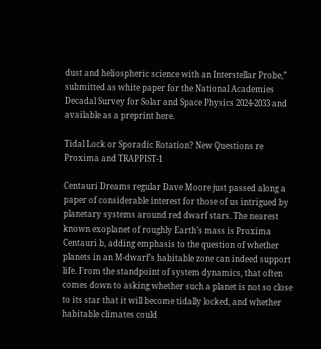dust and heliospheric science with an Interstellar Probe,” submitted as white paper for the National Academies Decadal Survey for Solar and Space Physics 2024-2033 and available as a preprint here.

Tidal Lock or Sporadic Rotation? New Questions re Proxima and TRAPPIST-1

Centauri Dreams regular Dave Moore just passed along a paper of considerable interest for those of us intrigued by planetary systems around red dwarf stars. The nearest known exoplanet of roughly Earth’s mass is Proxima Centauri b, adding emphasis to the question of whether planets in an M-dwarf’s habitable zone can indeed support life. From the standpoint of system dynamics, that often comes down to asking whether such a planet is not so close to its star that it will become tidally locked, and whether habitable climates could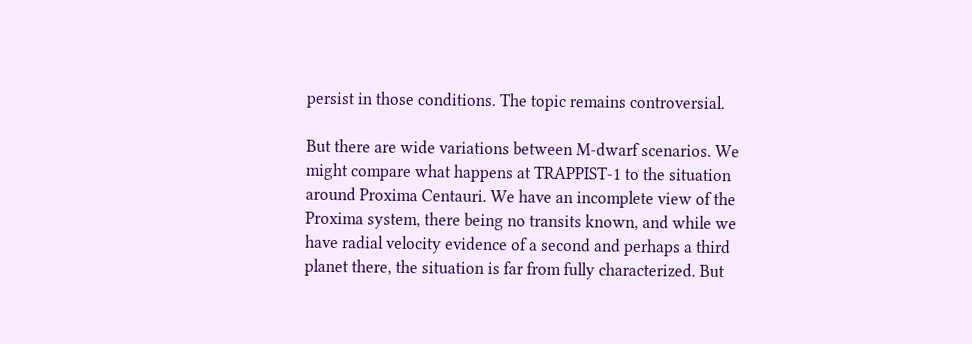persist in those conditions. The topic remains controversial.

But there are wide variations between M-dwarf scenarios. We might compare what happens at TRAPPIST-1 to the situation around Proxima Centauri. We have an incomplete view of the Proxima system, there being no transits known, and while we have radial velocity evidence of a second and perhaps a third planet there, the situation is far from fully characterized. But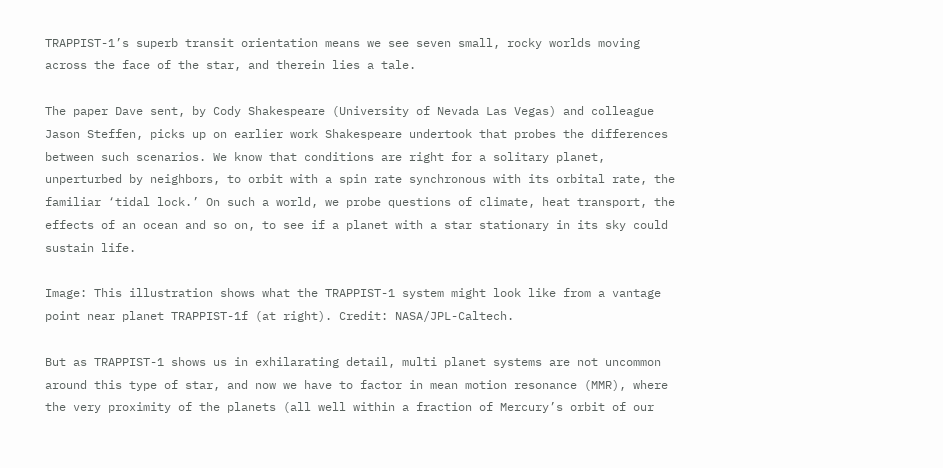TRAPPIST-1’s superb transit orientation means we see seven small, rocky worlds moving across the face of the star, and therein lies a tale.

The paper Dave sent, by Cody Shakespeare (University of Nevada Las Vegas) and colleague Jason Steffen, picks up on earlier work Shakespeare undertook that probes the differences between such scenarios. We know that conditions are right for a solitary planet, unperturbed by neighbors, to orbit with a spin rate synchronous with its orbital rate, the familiar ‘tidal lock.’ On such a world, we probe questions of climate, heat transport, the effects of an ocean and so on, to see if a planet with a star stationary in its sky could sustain life.

Image: This illustration shows what the TRAPPIST-1 system might look like from a vantage point near planet TRAPPIST-1f (at right). Credit: NASA/JPL-Caltech.

But as TRAPPIST-1 shows us in exhilarating detail, multi planet systems are not uncommon around this type of star, and now we have to factor in mean motion resonance (MMR), where the very proximity of the planets (all well within a fraction of Mercury’s orbit of our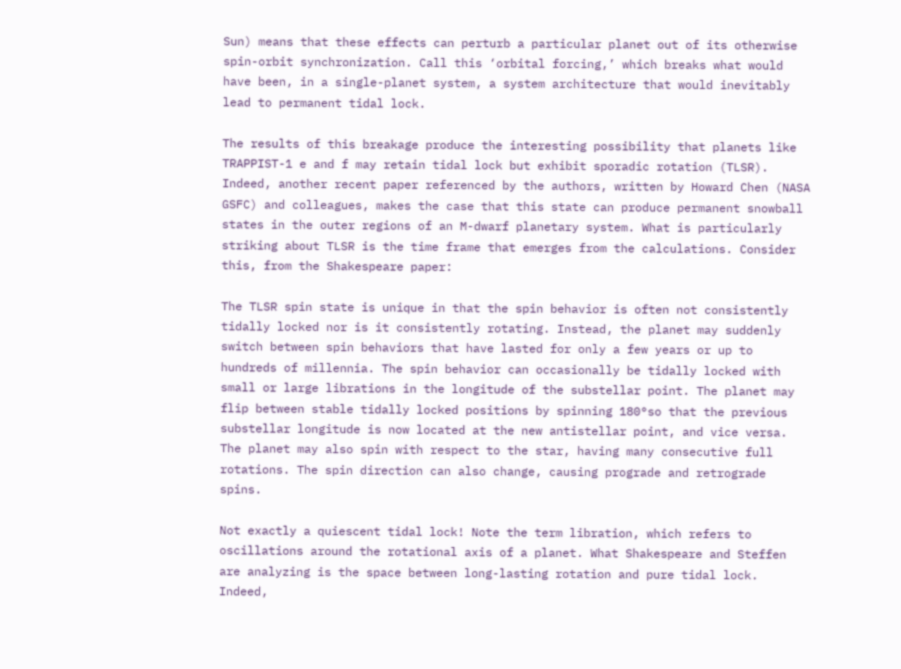Sun) means that these effects can perturb a particular planet out of its otherwise spin-orbit synchronization. Call this ‘orbital forcing,’ which breaks what would have been, in a single-planet system, a system architecture that would inevitably lead to permanent tidal lock.

The results of this breakage produce the interesting possibility that planets like TRAPPIST-1 e and f may retain tidal lock but exhibit sporadic rotation (TLSR). Indeed, another recent paper referenced by the authors, written by Howard Chen (NASA GSFC) and colleagues, makes the case that this state can produce permanent snowball states in the outer regions of an M-dwarf planetary system. What is particularly striking about TLSR is the time frame that emerges from the calculations. Consider this, from the Shakespeare paper:

The TLSR spin state is unique in that the spin behavior is often not consistently tidally locked nor is it consistently rotating. Instead, the planet may suddenly switch between spin behaviors that have lasted for only a few years or up to hundreds of millennia. The spin behavior can occasionally be tidally locked with small or large librations in the longitude of the substellar point. The planet may flip between stable tidally locked positions by spinning 180°so that the previous substellar longitude is now located at the new antistellar point, and vice versa. The planet may also spin with respect to the star, having many consecutive full rotations. The spin direction can also change, causing prograde and retrograde spins.

Not exactly a quiescent tidal lock! Note the term libration, which refers to oscillations around the rotational axis of a planet. What Shakespeare and Steffen are analyzing is the space between long-lasting rotation and pure tidal lock. Indeed,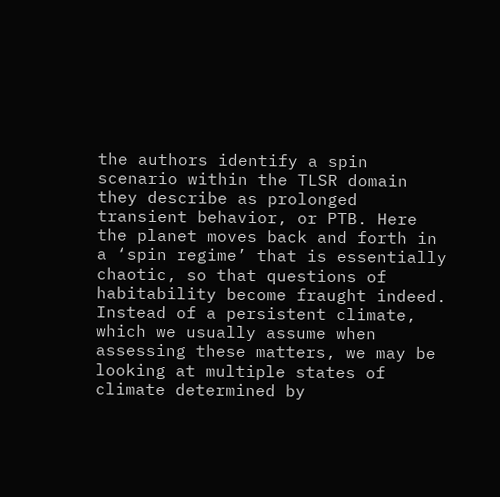the authors identify a spin scenario within the TLSR domain they describe as prolonged transient behavior, or PTB. Here the planet moves back and forth in a ‘spin regime’ that is essentially chaotic, so that questions of habitability become fraught indeed. Instead of a persistent climate, which we usually assume when assessing these matters, we may be looking at multiple states of climate determined by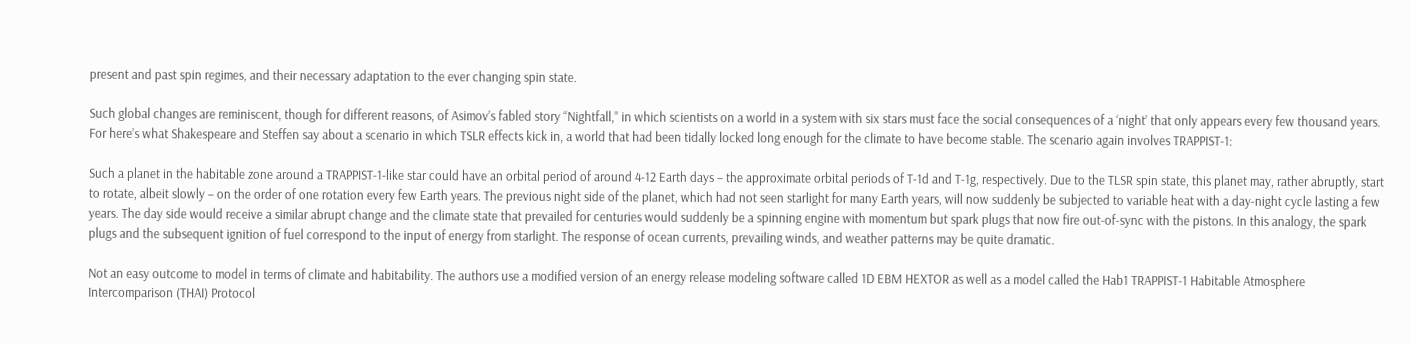present and past spin regimes, and their necessary adaptation to the ever changing spin state.

Such global changes are reminiscent, though for different reasons, of Asimov’s fabled story “Nightfall,” in which scientists on a world in a system with six stars must face the social consequences of a ‘night’ that only appears every few thousand years. For here’s what Shakespeare and Steffen say about a scenario in which TSLR effects kick in, a world that had been tidally locked long enough for the climate to have become stable. The scenario again involves TRAPPIST-1:

Such a planet in the habitable zone around a TRAPPIST-1-like star could have an orbital period of around 4-12 Earth days – the approximate orbital periods of T-1d and T-1g, respectively. Due to the TLSR spin state, this planet may, rather abruptly, start to rotate, albeit slowly – on the order of one rotation every few Earth years. The previous night side of the planet, which had not seen starlight for many Earth years, will now suddenly be subjected to variable heat with a day-night cycle lasting a few years. The day side would receive a similar abrupt change and the climate state that prevailed for centuries would suddenly be a spinning engine with momentum but spark plugs that now fire out-of-sync with the pistons. In this analogy, the spark plugs and the subsequent ignition of fuel correspond to the input of energy from starlight. The response of ocean currents, prevailing winds, and weather patterns may be quite dramatic.

Not an easy outcome to model in terms of climate and habitability. The authors use a modified version of an energy release modeling software called 1D EBM HEXTOR as well as a model called the Hab1 TRAPPIST-1 Habitable Atmosphere Intercomparison (THAI) Protocol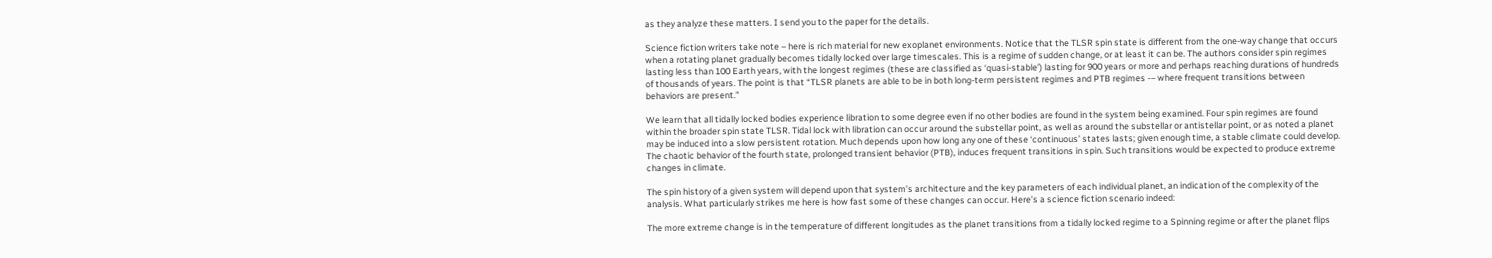as they analyze these matters. I send you to the paper for the details.

Science fiction writers take note – here is rich material for new exoplanet environments. Notice that the TLSR spin state is different from the one-way change that occurs when a rotating planet gradually becomes tidally locked over large timescales. This is a regime of sudden change, or at least it can be. The authors consider spin regimes lasting less than 100 Earth years, with the longest regimes (these are classified as ‘quasi-stable’) lasting for 900 years or more and perhaps reaching durations of hundreds of thousands of years. The point is that “TLSR planets are able to be in both long-term persistent regimes and PTB regimes -– where frequent transitions between behaviors are present.”

We learn that all tidally locked bodies experience libration to some degree even if no other bodies are found in the system being examined. Four spin regimes are found within the broader spin state TLSR. Tidal lock with libration can occur around the substellar point, as well as around the substellar or antistellar point, or as noted a planet may be induced into a slow persistent rotation. Much depends upon how long any one of these ‘continuous’ states lasts; given enough time, a stable climate could develop. The chaotic behavior of the fourth state, prolonged transient behavior (PTB), induces frequent transitions in spin. Such transitions would be expected to produce extreme changes in climate.

The spin history of a given system will depend upon that system’s architecture and the key parameters of each individual planet, an indication of the complexity of the analysis. What particularly strikes me here is how fast some of these changes can occur. Here’s a science fiction scenario indeed:

The more extreme change is in the temperature of different longitudes as the planet transitions from a tidally locked regime to a Spinning regime or after the planet flips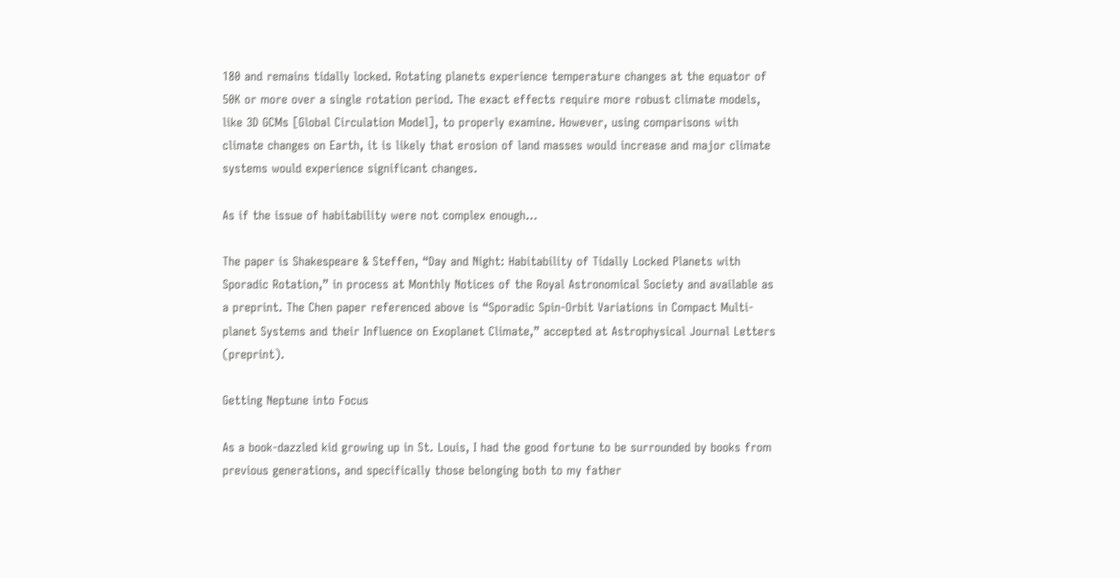180 and remains tidally locked. Rotating planets experience temperature changes at the equator of 50K or more over a single rotation period. The exact effects require more robust climate models, like 3D GCMs [Global Circulation Model], to properly examine. However, using comparisons with climate changes on Earth, it is likely that erosion of land masses would increase and major climate systems would experience significant changes.

As if the issue of habitability were not complex enough…

The paper is Shakespeare & Steffen, “Day and Night: Habitability of Tidally Locked Planets with Sporadic Rotation,” in process at Monthly Notices of the Royal Astronomical Society and available as a preprint. The Chen paper referenced above is “Sporadic Spin-Orbit Variations in Compact Multi-planet Systems and their Influence on Exoplanet Climate,” accepted at Astrophysical Journal Letters (preprint).

Getting Neptune into Focus

As a book-dazzled kid growing up in St. Louis, I had the good fortune to be surrounded by books from previous generations, and specifically those belonging both to my father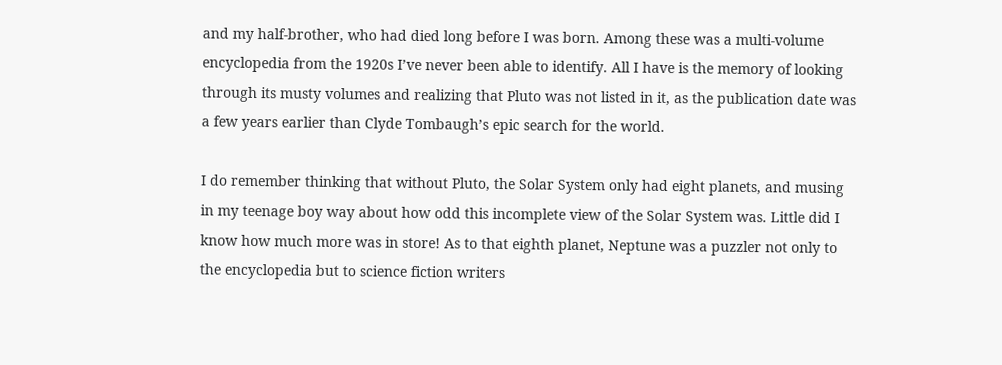and my half-brother, who had died long before I was born. Among these was a multi-volume encyclopedia from the 1920s I’ve never been able to identify. All I have is the memory of looking through its musty volumes and realizing that Pluto was not listed in it, as the publication date was a few years earlier than Clyde Tombaugh’s epic search for the world.

I do remember thinking that without Pluto, the Solar System only had eight planets, and musing in my teenage boy way about how odd this incomplete view of the Solar System was. Little did I know how much more was in store! As to that eighth planet, Neptune was a puzzler not only to the encyclopedia but to science fiction writers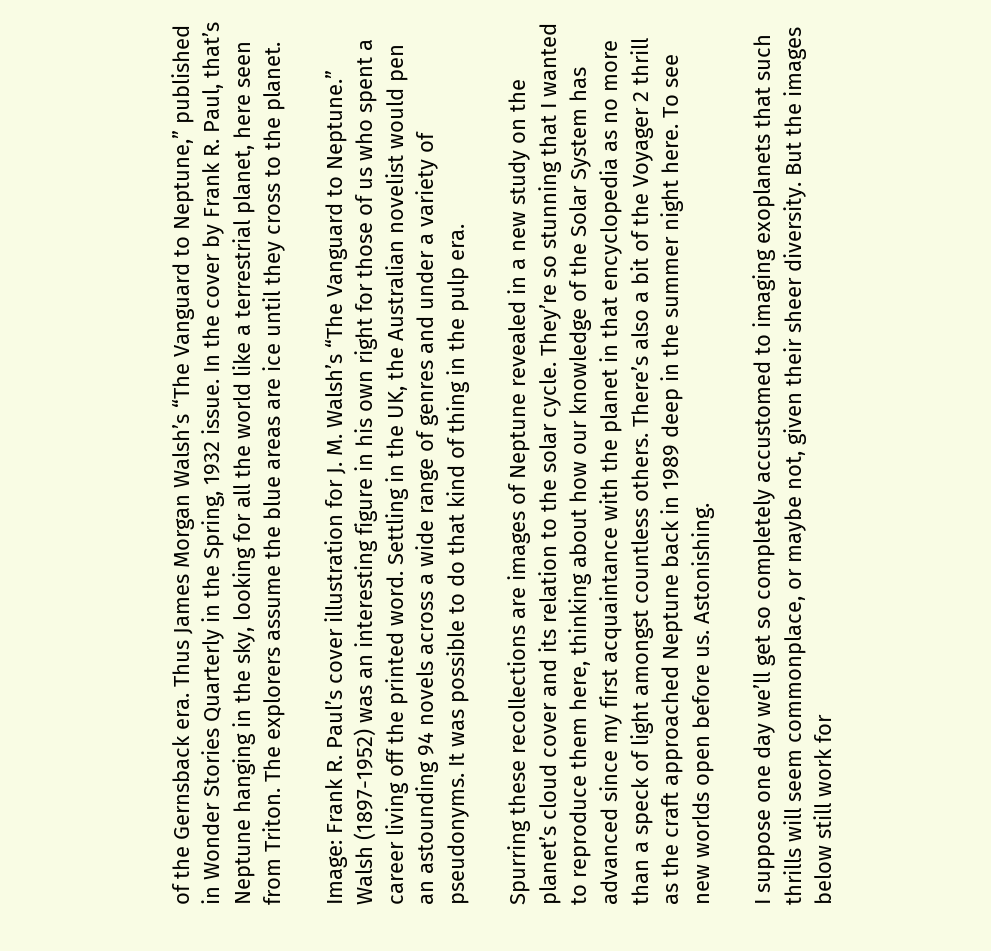of the Gernsback era. Thus James Morgan Walsh’s “The Vanguard to Neptune,” published in Wonder Stories Quarterly in the Spring, 1932 issue. In the cover by Frank R. Paul, that’s Neptune hanging in the sky, looking for all the world like a terrestrial planet, here seen from Triton. The explorers assume the blue areas are ice until they cross to the planet.

Image: Frank R. Paul’s cover illustration for J. M. Walsh’s “The Vanguard to Neptune.” Walsh (1897-1952) was an interesting figure in his own right for those of us who spent a career living off the printed word. Settling in the UK, the Australian novelist would pen an astounding 94 novels across a wide range of genres and under a variety of pseudonyms. It was possible to do that kind of thing in the pulp era.

Spurring these recollections are images of Neptune revealed in a new study on the planet’s cloud cover and its relation to the solar cycle. They’re so stunning that I wanted to reproduce them here, thinking about how our knowledge of the Solar System has advanced since my first acquaintance with the planet in that encyclopedia as no more than a speck of light amongst countless others. There’s also a bit of the Voyager 2 thrill as the craft approached Neptune back in 1989 deep in the summer night here. To see new worlds open before us. Astonishing.

I suppose one day we’ll get so completely accustomed to imaging exoplanets that such thrills will seem commonplace, or maybe not, given their sheer diversity. But the images below still work for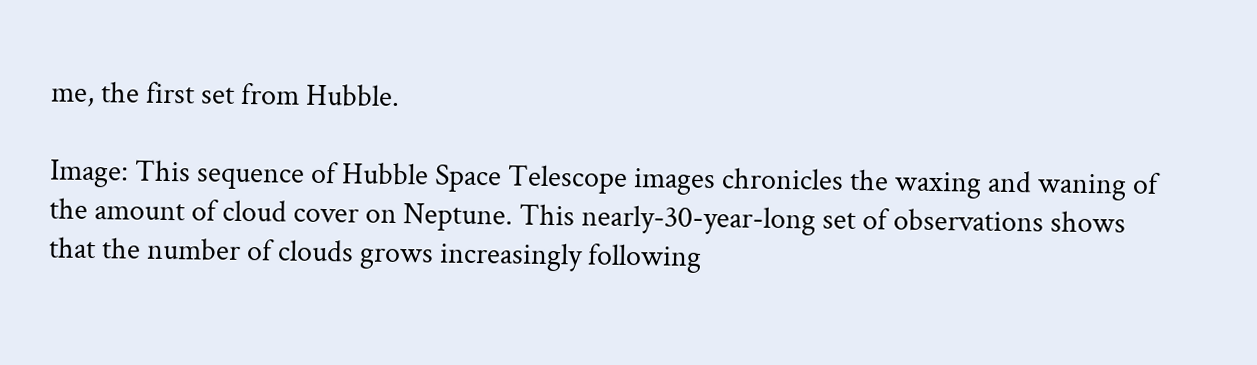me, the first set from Hubble.

Image: This sequence of Hubble Space Telescope images chronicles the waxing and waning of the amount of cloud cover on Neptune. This nearly-30-year-long set of observations shows that the number of clouds grows increasingly following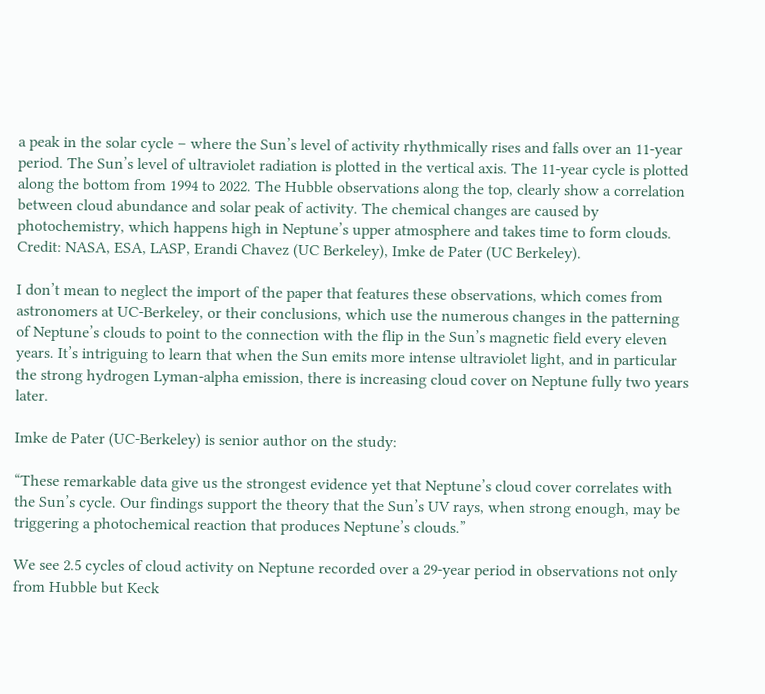a peak in the solar cycle – where the Sun’s level of activity rhythmically rises and falls over an 11-year period. The Sun’s level of ultraviolet radiation is plotted in the vertical axis. The 11-year cycle is plotted along the bottom from 1994 to 2022. The Hubble observations along the top, clearly show a correlation between cloud abundance and solar peak of activity. The chemical changes are caused by photochemistry, which happens high in Neptune’s upper atmosphere and takes time to form clouds. Credit: NASA, ESA, LASP, Erandi Chavez (UC Berkeley), Imke de Pater (UC Berkeley).

I don’t mean to neglect the import of the paper that features these observations, which comes from astronomers at UC-Berkeley, or their conclusions, which use the numerous changes in the patterning of Neptune’s clouds to point to the connection with the flip in the Sun’s magnetic field every eleven years. It’s intriguing to learn that when the Sun emits more intense ultraviolet light, and in particular the strong hydrogen Lyman-alpha emission, there is increasing cloud cover on Neptune fully two years later.

Imke de Pater (UC-Berkeley) is senior author on the study:

“These remarkable data give us the strongest evidence yet that Neptune’s cloud cover correlates with the Sun’s cycle. Our findings support the theory that the Sun’s UV rays, when strong enough, may be triggering a photochemical reaction that produces Neptune’s clouds.”

We see 2.5 cycles of cloud activity on Neptune recorded over a 29-year period in observations not only from Hubble but Keck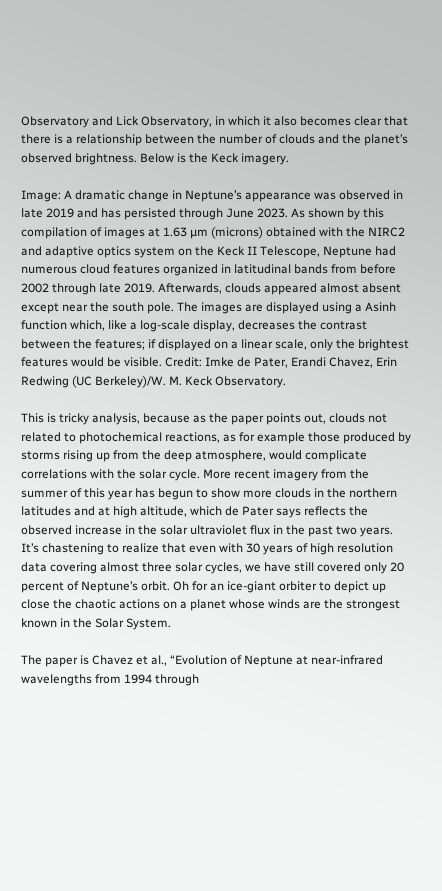Observatory and Lick Observatory, in which it also becomes clear that there is a relationship between the number of clouds and the planet’s observed brightness. Below is the Keck imagery.

Image: A dramatic change in Neptune’s appearance was observed in late 2019 and has persisted through June 2023. As shown by this compilation of images at 1.63 µm (microns) obtained with the NIRC2 and adaptive optics system on the Keck II Telescope, Neptune had numerous cloud features organized in latitudinal bands from before 2002 through late 2019. Afterwards, clouds appeared almost absent except near the south pole. The images are displayed using a Asinh function which, like a log-scale display, decreases the contrast between the features; if displayed on a linear scale, only the brightest features would be visible. Credit: Imke de Pater, Erandi Chavez, Erin Redwing (UC Berkeley)/W. M. Keck Observatory.

This is tricky analysis, because as the paper points out, clouds not related to photochemical reactions, as for example those produced by storms rising up from the deep atmosphere, would complicate correlations with the solar cycle. More recent imagery from the summer of this year has begun to show more clouds in the northern latitudes and at high altitude, which de Pater says reflects the observed increase in the solar ultraviolet flux in the past two years. It’s chastening to realize that even with 30 years of high resolution data covering almost three solar cycles, we have still covered only 20 percent of Neptune’s orbit. Oh for an ice-giant orbiter to depict up close the chaotic actions on a planet whose winds are the strongest known in the Solar System.

The paper is Chavez et al., “Evolution of Neptune at near-infrared wavelengths from 1994 through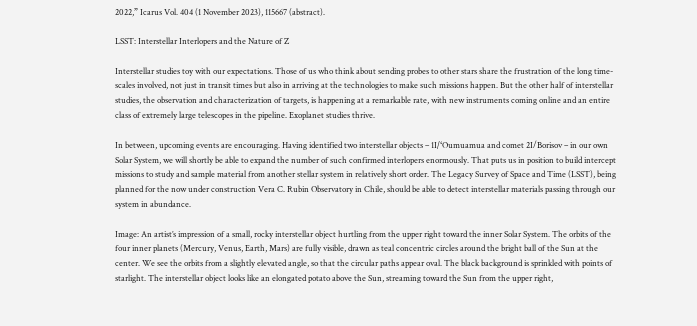2022,” Icarus Vol. 404 (1 November 2023), 115667 (abstract).

LSST: Interstellar Interlopers and the Nature of Z

Interstellar studies toy with our expectations. Those of us who think about sending probes to other stars share the frustration of the long time-scales involved, not just in transit times but also in arriving at the technologies to make such missions happen. But the other half of interstellar studies, the observation and characterization of targets, is happening at a remarkable rate, with new instruments coming online and an entire class of extremely large telescopes in the pipeline. Exoplanet studies thrive.

In between, upcoming events are encouraging. Having identified two interstellar objects – 1I/ʻOumuamua and comet 2I/Borisov – in our own Solar System, we will shortly be able to expand the number of such confirmed interlopers enormously. That puts us in position to build intercept missions to study and sample material from another stellar system in relatively short order. The Legacy Survey of Space and Time (LSST), being planned for the now under construction Vera C. Rubin Observatory in Chile, should be able to detect interstellar materials passing through our system in abundance.

Image: An artist’s impression of a small, rocky interstellar object hurtling from the upper right toward the inner Solar System. The orbits of the four inner planets (Mercury, Venus, Earth, Mars) are fully visible, drawn as teal concentric circles around the bright ball of the Sun at the center. We see the orbits from a slightly elevated angle, so that the circular paths appear oval. The black background is sprinkled with points of starlight. The interstellar object looks like an elongated potato above the Sun, streaming toward the Sun from the upper right,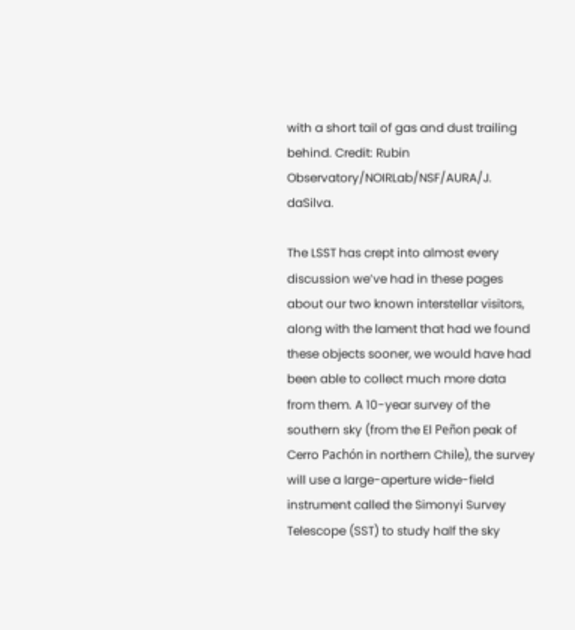with a short tail of gas and dust trailing behind. Credit: Rubin Observatory/NOIRLab/NSF/AURA/J. daSilva.

The LSST has crept into almost every discussion we’ve had in these pages about our two known interstellar visitors, along with the lament that had we found these objects sooner, we would have had been able to collect much more data from them. A 10-year survey of the southern sky (from the El Peñon peak of Cerro Pachón in northern Chile), the survey will use a large-aperture wide-field instrument called the Simonyi Survey Telescope (SST) to study half the sky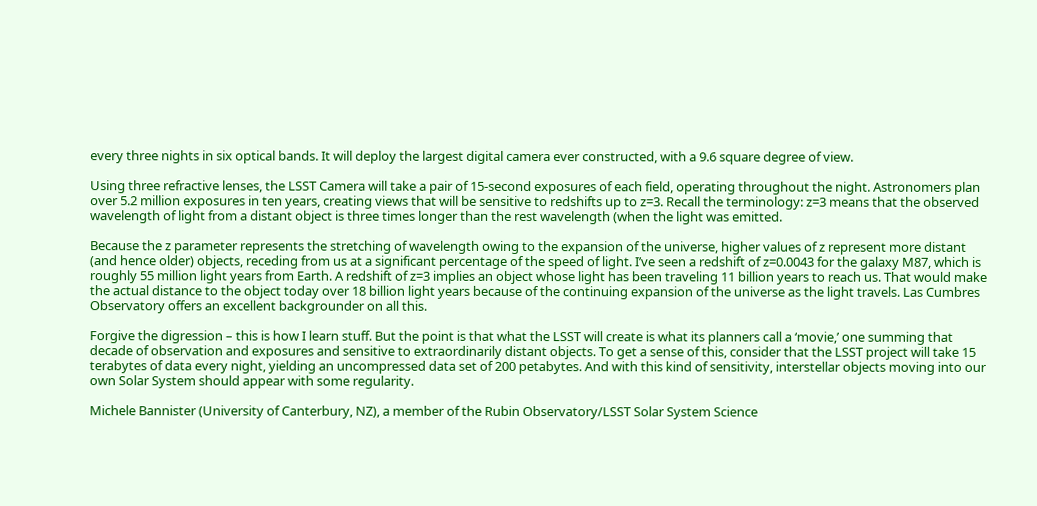every three nights in six optical bands. It will deploy the largest digital camera ever constructed, with a 9.6 square degree of view.

Using three refractive lenses, the LSST Camera will take a pair of 15-second exposures of each field, operating throughout the night. Astronomers plan over 5.2 million exposures in ten years, creating views that will be sensitive to redshifts up to z=3. Recall the terminology: z=3 means that the observed wavelength of light from a distant object is three times longer than the rest wavelength (when the light was emitted.

Because the z parameter represents the stretching of wavelength owing to the expansion of the universe, higher values of z represent more distant (and hence older) objects, receding from us at a significant percentage of the speed of light. I’ve seen a redshift of z=0.0043 for the galaxy M87, which is roughly 55 million light years from Earth. A redshift of z=3 implies an object whose light has been traveling 11 billion years to reach us. That would make the actual distance to the object today over 18 billion light years because of the continuing expansion of the universe as the light travels. Las Cumbres Observatory offers an excellent backgrounder on all this.

Forgive the digression – this is how I learn stuff. But the point is that what the LSST will create is what its planners call a ‘movie,’ one summing that decade of observation and exposures and sensitive to extraordinarily distant objects. To get a sense of this, consider that the LSST project will take 15 terabytes of data every night, yielding an uncompressed data set of 200 petabytes. And with this kind of sensitivity, interstellar objects moving into our own Solar System should appear with some regularity.

Michele Bannister (University of Canterbury, NZ), a member of the Rubin Observatory/LSST Solar System Science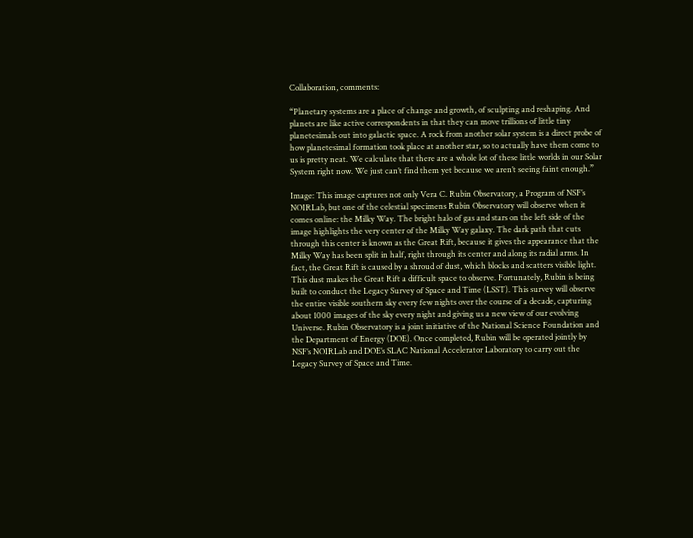Collaboration, comments:

“Planetary systems are a place of change and growth, of sculpting and reshaping. And planets are like active correspondents in that they can move trillions of little tiny planetesimals out into galactic space. A rock from another solar system is a direct probe of how planetesimal formation took place at another star, so to actually have them come to us is pretty neat. We calculate that there are a whole lot of these little worlds in our Solar System right now. We just can’t find them yet because we aren’t seeing faint enough.”

Image: This image captures not only Vera C. Rubin Observatory, a Program of NSF’s NOIRLab, but one of the celestial specimens Rubin Observatory will observe when it comes online: the Milky Way. The bright halo of gas and stars on the left side of the image highlights the very center of the Milky Way galaxy. The dark path that cuts through this center is known as the Great Rift, because it gives the appearance that the Milky Way has been split in half, right through its center and along its radial arms. In fact, the Great Rift is caused by a shroud of dust, which blocks and scatters visible light. This dust makes the Great Rift a difficult space to observe. Fortunately, Rubin is being built to conduct the Legacy Survey of Space and Time (LSST). This survey will observe the entire visible southern sky every few nights over the course of a decade, capturing about 1000 images of the sky every night and giving us a new view of our evolving Universe. Rubin Observatory is a joint initiative of the National Science Foundation and the Department of Energy (DOE). Once completed, Rubin will be operated jointly by NSF’s NOIRLab and DOE’s SLAC National Accelerator Laboratory to carry out the Legacy Survey of Space and Time.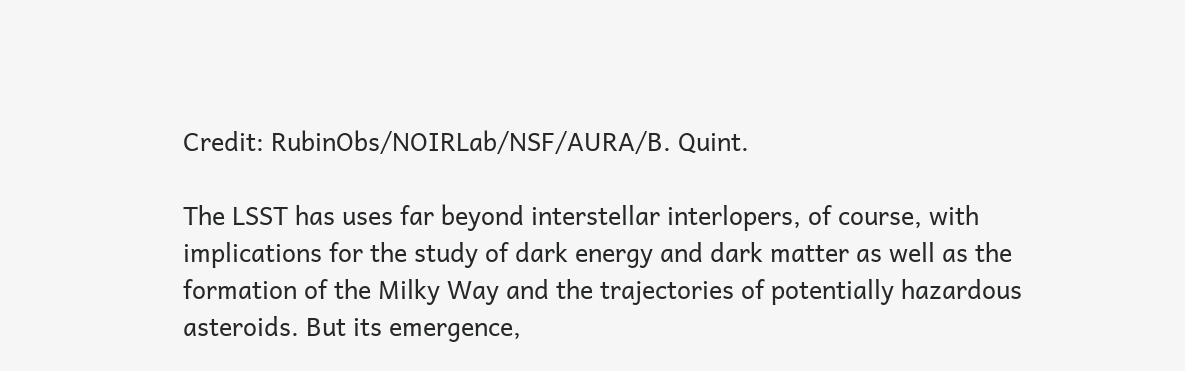Credit: RubinObs/NOIRLab/NSF/AURA/B. Quint.

The LSST has uses far beyond interstellar interlopers, of course, with implications for the study of dark energy and dark matter as well as the formation of the Milky Way and the trajectories of potentially hazardous asteroids. But its emergence,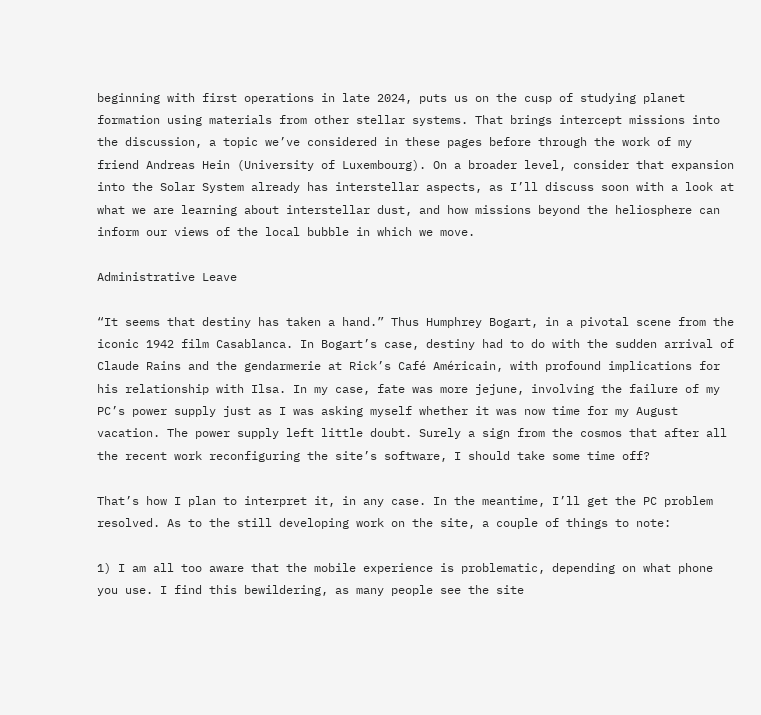beginning with first operations in late 2024, puts us on the cusp of studying planet formation using materials from other stellar systems. That brings intercept missions into the discussion, a topic we’ve considered in these pages before through the work of my friend Andreas Hein (University of Luxembourg). On a broader level, consider that expansion into the Solar System already has interstellar aspects, as I’ll discuss soon with a look at what we are learning about interstellar dust, and how missions beyond the heliosphere can inform our views of the local bubble in which we move.

Administrative Leave

“It seems that destiny has taken a hand.” Thus Humphrey Bogart, in a pivotal scene from the iconic 1942 film Casablanca. In Bogart’s case, destiny had to do with the sudden arrival of Claude Rains and the gendarmerie at Rick’s Café Américain, with profound implications for his relationship with Ilsa. In my case, fate was more jejune, involving the failure of my PC’s power supply just as I was asking myself whether it was now time for my August vacation. The power supply left little doubt. Surely a sign from the cosmos that after all the recent work reconfiguring the site’s software, I should take some time off?

That’s how I plan to interpret it, in any case. In the meantime, I’ll get the PC problem resolved. As to the still developing work on the site, a couple of things to note:

1) I am all too aware that the mobile experience is problematic, depending on what phone you use. I find this bewildering, as many people see the site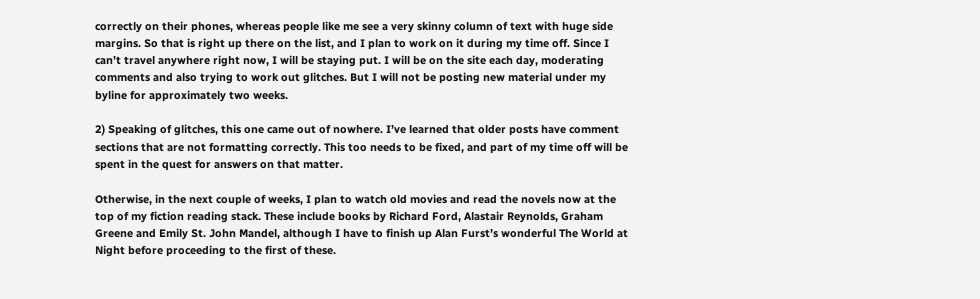correctly on their phones, whereas people like me see a very skinny column of text with huge side margins. So that is right up there on the list, and I plan to work on it during my time off. Since I can’t travel anywhere right now, I will be staying put. I will be on the site each day, moderating comments and also trying to work out glitches. But I will not be posting new material under my byline for approximately two weeks.

2) Speaking of glitches, this one came out of nowhere. I’ve learned that older posts have comment sections that are not formatting correctly. This too needs to be fixed, and part of my time off will be spent in the quest for answers on that matter.

Otherwise, in the next couple of weeks, I plan to watch old movies and read the novels now at the top of my fiction reading stack. These include books by Richard Ford, Alastair Reynolds, Graham Greene and Emily St. John Mandel, although I have to finish up Alan Furst’s wonderful The World at Night before proceeding to the first of these.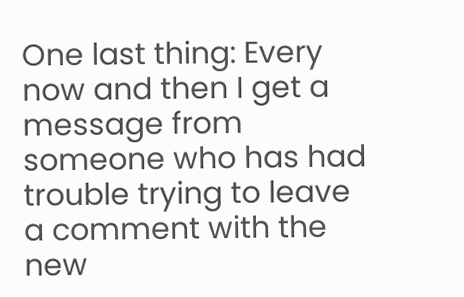One last thing: Every now and then I get a message from someone who has had trouble trying to leave a comment with the new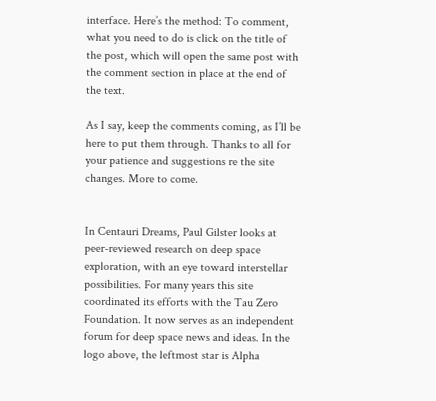interface. Here’s the method: To comment, what you need to do is click on the title of the post, which will open the same post with the comment section in place at the end of the text.

As I say, keep the comments coming, as I’ll be here to put them through. Thanks to all for your patience and suggestions re the site changes. More to come.


In Centauri Dreams, Paul Gilster looks at peer-reviewed research on deep space exploration, with an eye toward interstellar possibilities. For many years this site coordinated its efforts with the Tau Zero Foundation. It now serves as an independent forum for deep space news and ideas. In the logo above, the leftmost star is Alpha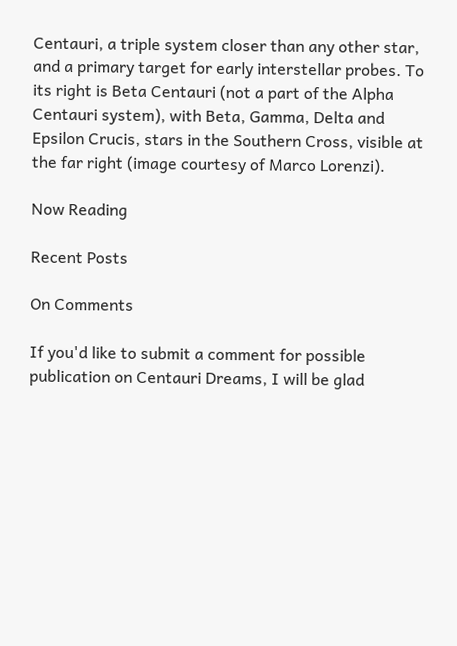Centauri, a triple system closer than any other star, and a primary target for early interstellar probes. To its right is Beta Centauri (not a part of the Alpha Centauri system), with Beta, Gamma, Delta and Epsilon Crucis, stars in the Southern Cross, visible at the far right (image courtesy of Marco Lorenzi).

Now Reading

Recent Posts

On Comments

If you'd like to submit a comment for possible publication on Centauri Dreams, I will be glad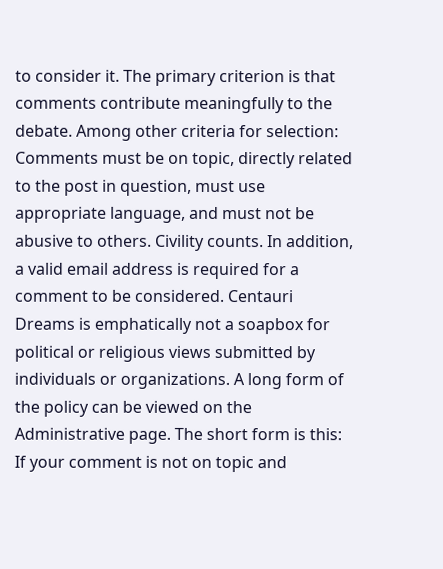to consider it. The primary criterion is that comments contribute meaningfully to the debate. Among other criteria for selection: Comments must be on topic, directly related to the post in question, must use appropriate language, and must not be abusive to others. Civility counts. In addition, a valid email address is required for a comment to be considered. Centauri Dreams is emphatically not a soapbox for political or religious views submitted by individuals or organizations. A long form of the policy can be viewed on the Administrative page. The short form is this: If your comment is not on topic and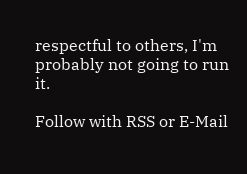respectful to others, I'm probably not going to run it.

Follow with RSS or E-Mail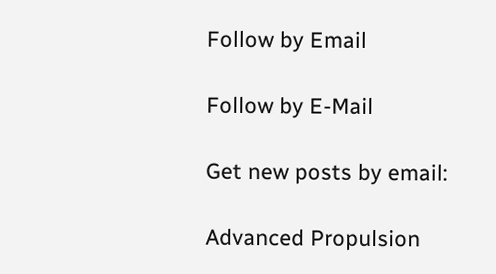Follow by Email

Follow by E-Mail

Get new posts by email:

Advanced Propulsion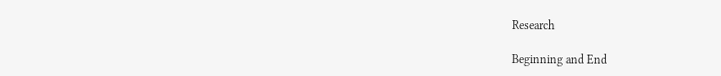Research

Beginning and End